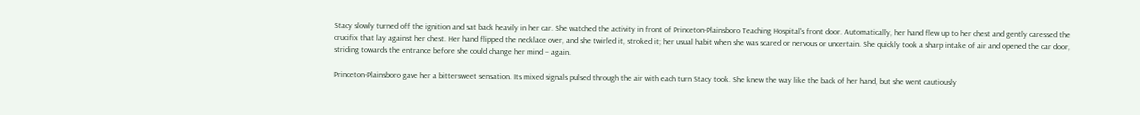Stacy slowly turned off the ignition and sat back heavily in her car. She watched the activity in front of Princeton-Plainsboro Teaching Hospital's front door. Automatically, her hand flew up to her chest and gently caressed the crucifix that lay against her chest. Her hand flipped the necklace over, and she twirled it, stroked it; her usual habit when she was scared or nervous or uncertain. She quickly took a sharp intake of air and opened the car door, striding towards the entrance before she could change her mind – again.

Princeton-Plainsboro gave her a bittersweet sensation. Its mixed signals pulsed through the air with each turn Stacy took. She knew the way like the back of her hand, but she went cautiously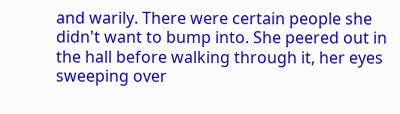and warily. There were certain people she didn't want to bump into. She peered out in the hall before walking through it, her eyes sweeping over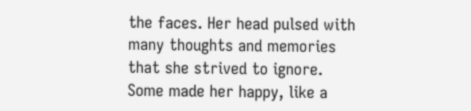the faces. Her head pulsed with many thoughts and memories that she strived to ignore. Some made her happy, like a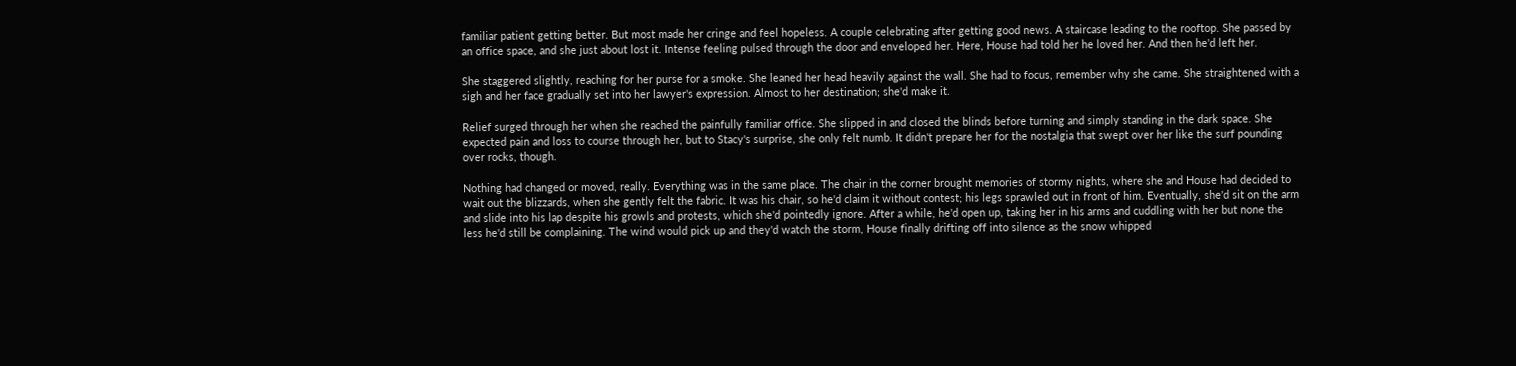familiar patient getting better. But most made her cringe and feel hopeless. A couple celebrating after getting good news. A staircase leading to the rooftop. She passed by an office space, and she just about lost it. Intense feeling pulsed through the door and enveloped her. Here, House had told her he loved her. And then he'd left her.

She staggered slightly, reaching for her purse for a smoke. She leaned her head heavily against the wall. She had to focus, remember why she came. She straightened with a sigh and her face gradually set into her lawyer's expression. Almost to her destination; she'd make it.

Relief surged through her when she reached the painfully familiar office. She slipped in and closed the blinds before turning and simply standing in the dark space. She expected pain and loss to course through her, but to Stacy's surprise, she only felt numb. It didn't prepare her for the nostalgia that swept over her like the surf pounding over rocks, though.

Nothing had changed or moved, really. Everything was in the same place. The chair in the corner brought memories of stormy nights, where she and House had decided to wait out the blizzards, when she gently felt the fabric. It was his chair, so he'd claim it without contest; his legs sprawled out in front of him. Eventually, she'd sit on the arm and slide into his lap despite his growls and protests, which she'd pointedly ignore. After a while, he'd open up, taking her in his arms and cuddling with her but none the less he'd still be complaining. The wind would pick up and they'd watch the storm, House finally drifting off into silence as the snow whipped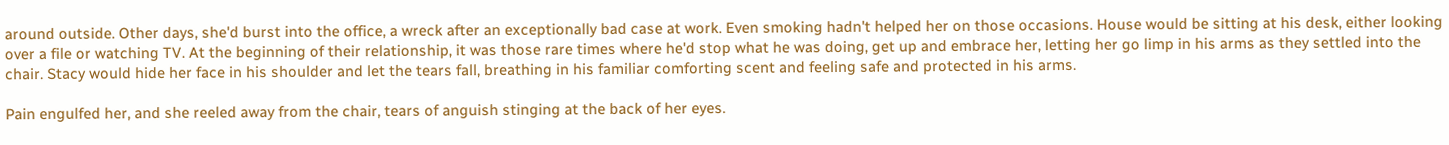around outside. Other days, she'd burst into the office, a wreck after an exceptionally bad case at work. Even smoking hadn't helped her on those occasions. House would be sitting at his desk, either looking over a file or watching TV. At the beginning of their relationship, it was those rare times where he'd stop what he was doing, get up and embrace her, letting her go limp in his arms as they settled into the chair. Stacy would hide her face in his shoulder and let the tears fall, breathing in his familiar comforting scent and feeling safe and protected in his arms.

Pain engulfed her, and she reeled away from the chair, tears of anguish stinging at the back of her eyes.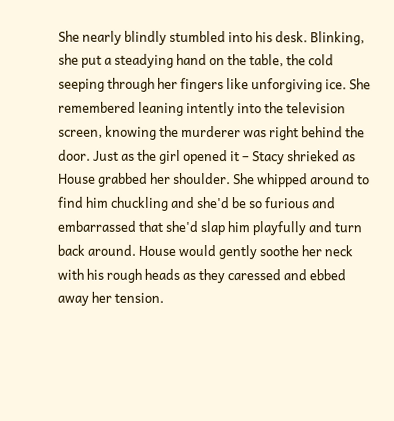She nearly blindly stumbled into his desk. Blinking, she put a steadying hand on the table, the cold seeping through her fingers like unforgiving ice. She remembered leaning intently into the television screen, knowing the murderer was right behind the door. Just as the girl opened it – Stacy shrieked as House grabbed her shoulder. She whipped around to find him chuckling and she'd be so furious and embarrassed that she'd slap him playfully and turn back around. House would gently soothe her neck with his rough heads as they caressed and ebbed away her tension.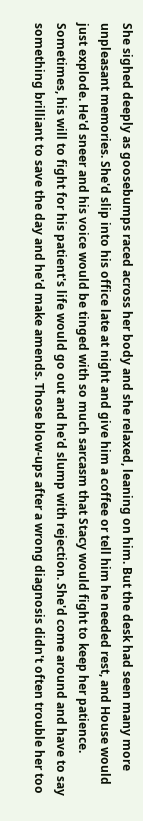She sighed deeply as goosebumps raced across her body and she relaxed, leaning on him. But the desk had seen many more unpleasant memories. She'd slip into his office late at night and give him a coffee or tell him he needed rest, and House would just explode. He'd sneer and his voice would be tinged with so much sarcasm that Stacy would fight to keep her patience. Sometimes, his will to fight for his patient's life would go out and he'd slump with rejection. She'd come around and have to say something brilliant to save the day and he'd make amends. Those blow-ups after a wrong diagnosis didn't often trouble her too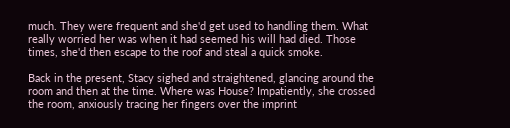much. They were frequent and she'd get used to handling them. What really worried her was when it had seemed his will had died. Those times, she'd then escape to the roof and steal a quick smoke.

Back in the present, Stacy sighed and straightened, glancing around the room and then at the time. Where was House? Impatiently, she crossed the room, anxiously tracing her fingers over the imprint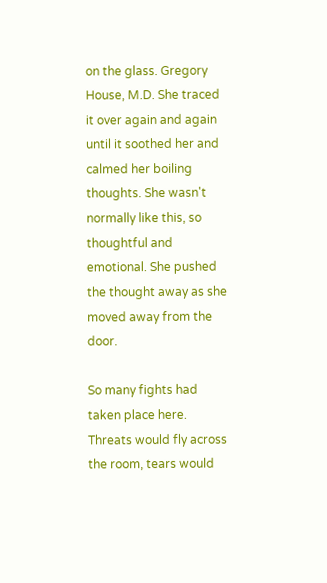on the glass. Gregory House, M.D. She traced it over again and again until it soothed her and calmed her boiling thoughts. She wasn't normally like this, so thoughtful and emotional. She pushed the thought away as she moved away from the door.

So many fights had taken place here. Threats would fly across the room, tears would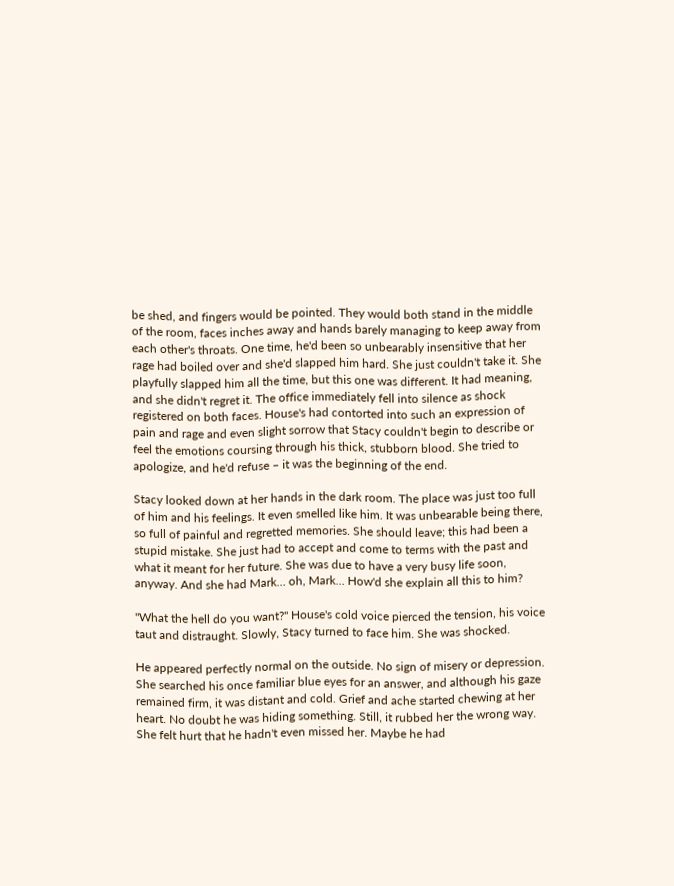be shed, and fingers would be pointed. They would both stand in the middle of the room, faces inches away and hands barely managing to keep away from each other's throats. One time, he'd been so unbearably insensitive that her rage had boiled over and she'd slapped him hard. She just couldn't take it. She playfully slapped him all the time, but this one was different. It had meaning, and she didn't regret it. The office immediately fell into silence as shock registered on both faces. House's had contorted into such an expression of pain and rage and even slight sorrow that Stacy couldn't begin to describe or feel the emotions coursing through his thick, stubborn blood. She tried to apologize, and he'd refuse – it was the beginning of the end.

Stacy looked down at her hands in the dark room. The place was just too full of him and his feelings. It even smelled like him. It was unbearable being there, so full of painful and regretted memories. She should leave; this had been a stupid mistake. She just had to accept and come to terms with the past and what it meant for her future. She was due to have a very busy life soon, anyway. And she had Mark… oh, Mark… How'd she explain all this to him?

"What the hell do you want?" House's cold voice pierced the tension, his voice taut and distraught. Slowly, Stacy turned to face him. She was shocked.

He appeared perfectly normal on the outside. No sign of misery or depression. She searched his once familiar blue eyes for an answer, and although his gaze remained firm, it was distant and cold. Grief and ache started chewing at her heart. No doubt he was hiding something. Still, it rubbed her the wrong way. She felt hurt that he hadn't even missed her. Maybe he had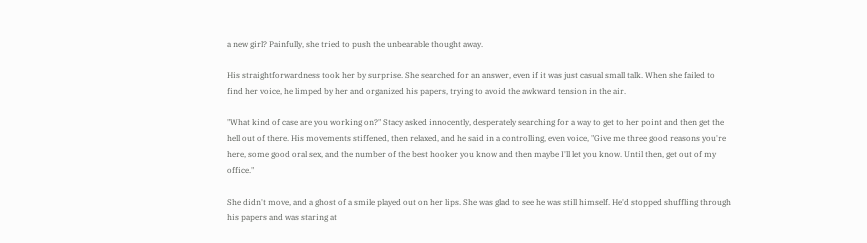a new girl? Painfully, she tried to push the unbearable thought away.

His straightforwardness took her by surprise. She searched for an answer, even if it was just casual small talk. When she failed to find her voice, he limped by her and organized his papers, trying to avoid the awkward tension in the air.

"What kind of case are you working on?" Stacy asked innocently, desperately searching for a way to get to her point and then get the hell out of there. His movements stiffened, then relaxed, and he said in a controlling, even voice, "Give me three good reasons you're here, some good oral sex, and the number of the best hooker you know and then maybe I'll let you know. Until then, get out of my office."

She didn't move, and a ghost of a smile played out on her lips. She was glad to see he was still himself. He'd stopped shuffling through his papers and was staring at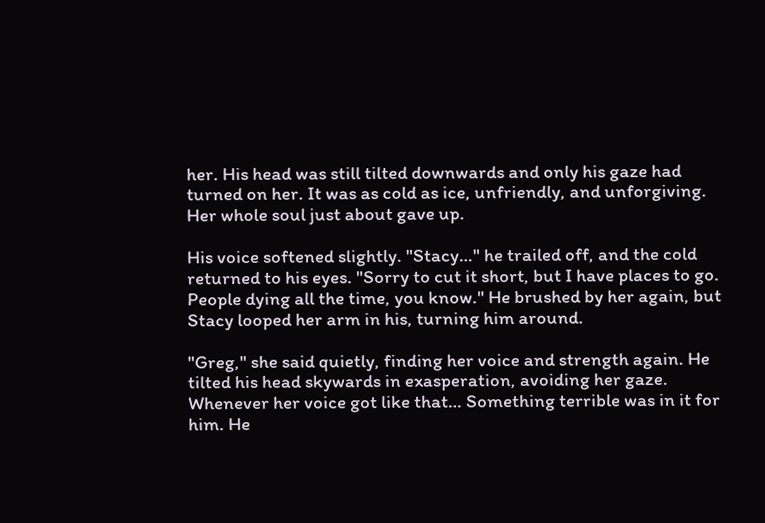her. His head was still tilted downwards and only his gaze had turned on her. It was as cold as ice, unfriendly, and unforgiving. Her whole soul just about gave up.

His voice softened slightly. "Stacy…" he trailed off, and the cold returned to his eyes. "Sorry to cut it short, but I have places to go. People dying all the time, you know." He brushed by her again, but Stacy looped her arm in his, turning him around.

"Greg," she said quietly, finding her voice and strength again. He tilted his head skywards in exasperation, avoiding her gaze. Whenever her voice got like that… Something terrible was in it for him. He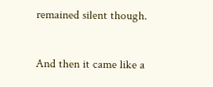remained silent though.

And then it came like a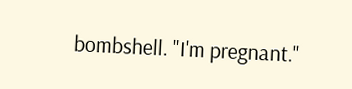bombshell. "I'm pregnant."